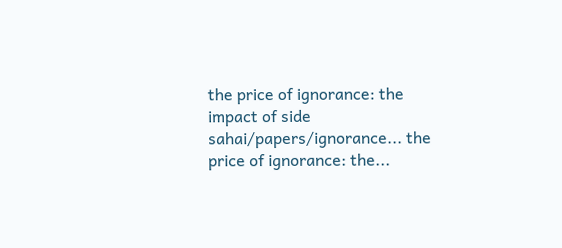the price of ignorance: the impact of side sahai/papers/ignorance... the price of ignorance: the...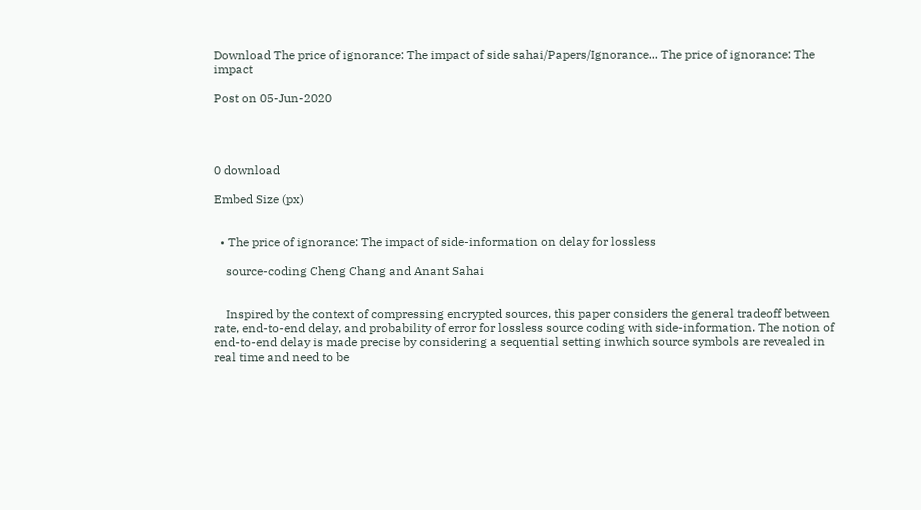Download The price of ignorance: The impact of side sahai/Papers/Ignorance... The price of ignorance: The impact

Post on 05-Jun-2020




0 download

Embed Size (px)


  • The price of ignorance: The impact of side-information on delay for lossless

    source-coding Cheng Chang and Anant Sahai


    Inspired by the context of compressing encrypted sources, this paper considers the general tradeoff between rate, end-to-end delay, and probability of error for lossless source coding with side-information. The notion of end-to-end delay is made precise by considering a sequential setting inwhich source symbols are revealed in real time and need to be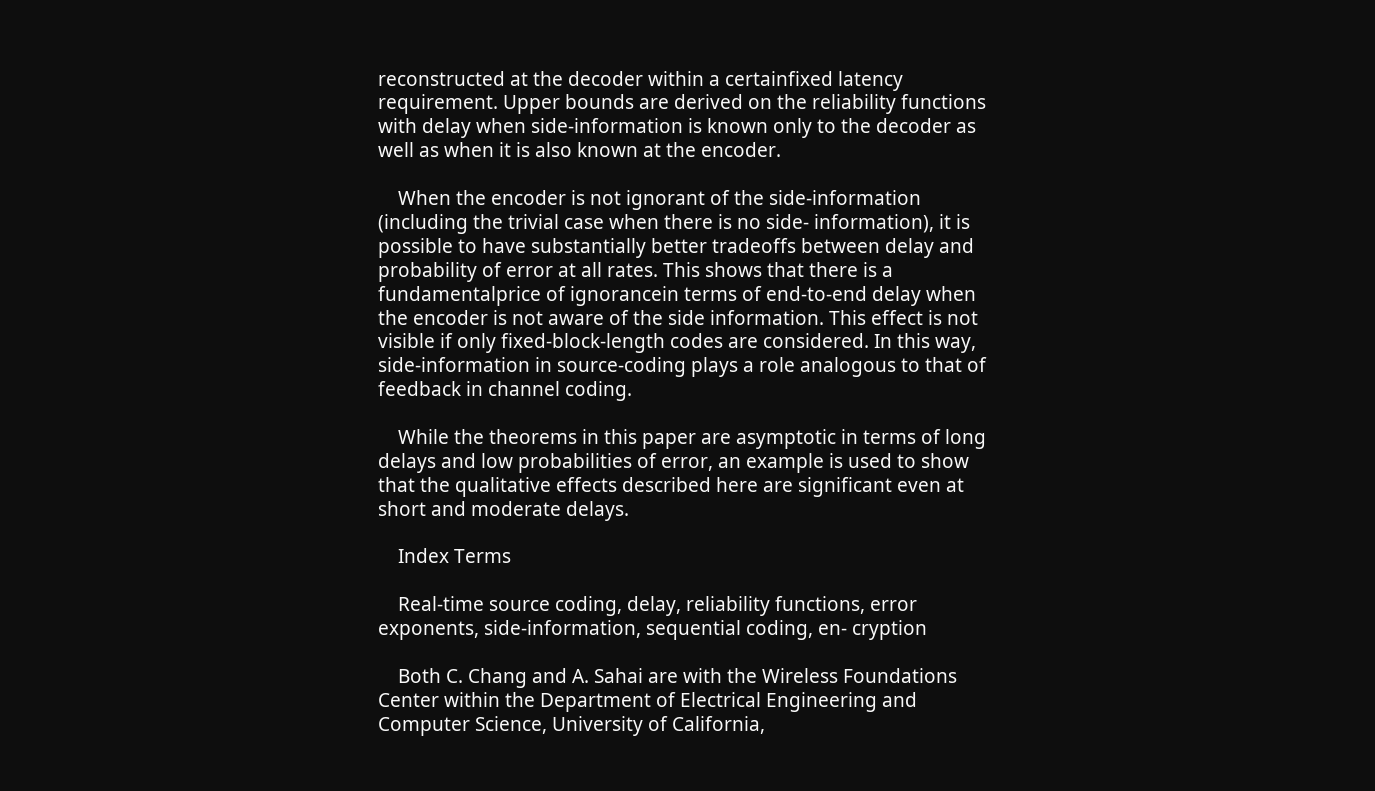reconstructed at the decoder within a certainfixed latency requirement. Upper bounds are derived on the reliability functions with delay when side-information is known only to the decoder as well as when it is also known at the encoder.

    When the encoder is not ignorant of the side-information (including the trivial case when there is no side- information), it is possible to have substantially better tradeoffs between delay and probability of error at all rates. This shows that there is a fundamentalprice of ignorancein terms of end-to-end delay when the encoder is not aware of the side information. This effect is not visible if only fixed-block-length codes are considered. In this way, side-information in source-coding plays a role analogous to that of feedback in channel coding.

    While the theorems in this paper are asymptotic in terms of long delays and low probabilities of error, an example is used to show that the qualitative effects described here are significant even at short and moderate delays.

    Index Terms

    Real-time source coding, delay, reliability functions, error exponents, side-information, sequential coding, en- cryption

    Both C. Chang and A. Sahai are with the Wireless Foundations Center within the Department of Electrical Engineering and Computer Science, University of California,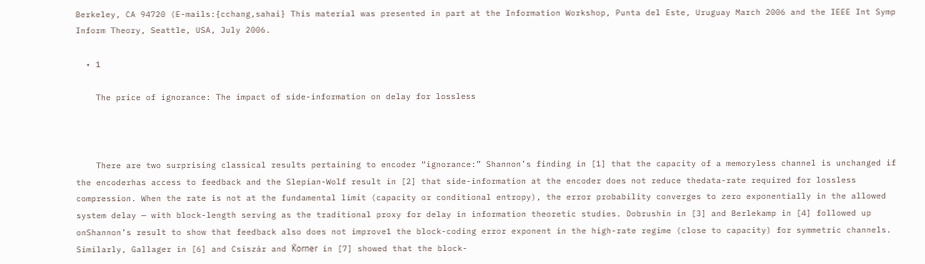Berkeley, CA 94720 (E-mails:{cchang,sahai} This material was presented in part at the Information Workshop, Punta del Este, Uruguay March 2006 and the IEEE Int Symp Inform Theory, Seattle, USA, July 2006.

  • 1

    The price of ignorance: The impact of side-information on delay for lossless



    There are two surprising classical results pertaining to encoder “ignorance:” Shannon’s finding in [1] that the capacity of a memoryless channel is unchanged if the encoderhas access to feedback and the Slepian-Wolf result in [2] that side-information at the encoder does not reduce thedata-rate required for lossless compression. When the rate is not at the fundamental limit (capacity or conditional entropy), the error probability converges to zero exponentially in the allowed system delay — with block-length serving as the traditional proxy for delay in information theoretic studies. Dobrushin in [3] and Berlekamp in [4] followed up onShannon’s result to show that feedback also does not improve1 the block-coding error exponent in the high-rate regime (close to capacity) for symmetric channels. Similarly, Gallager in [6] and Csiszár and K̈orner in [7] showed that the block-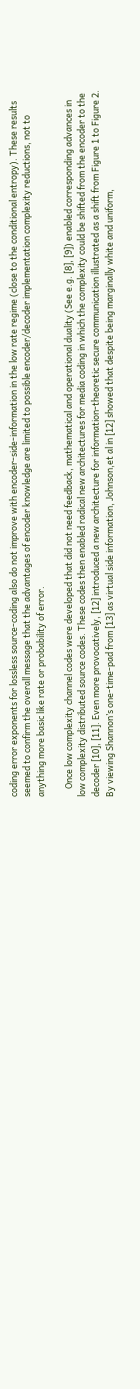coding error exponents for lossless source-coding also do not improve with encoder-side-information in the low rate regime (close to the conditional entropy). These results seemed to confirm the overall message that the advantages of encoder knowledge are limited to possible encoder/decoder implementation complexity reductions, not to anything more basic like rate or probability of error.

    Once low complexity channel codes were developed that did not need feedback, mathematical and operational duality (See e.g. [8], [9]) enabled corresponding advances in low complexity distributed source codes. These codes then enabled radical new architectures for media coding in which the complexity could be shifted from the encoder to the decoder [10], [11]. Even more provocatively, [12] introduced a new architecture for information-theoretic secure communication illustrated as a shift from Figure 1 to Figure 2. By viewing Shannon’s one-time-pad from [13] as virtual side information, Johnson,et al in [12] showed that despite being marginally white and uniform,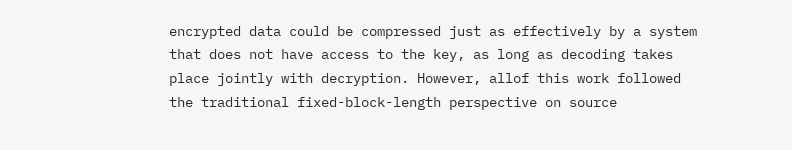encrypted data could be compressed just as effectively by a system that does not have access to the key, as long as decoding takes place jointly with decryption. However, allof this work followed the traditional fixed-block-length perspective on source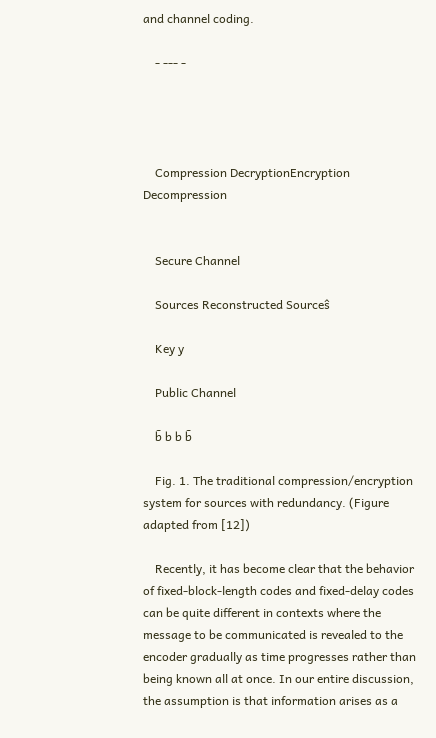and channel coding.

    - --- -




    Compression DecryptionEncryption Decompression


    Secure Channel

    Sources Reconstructed Sourceŝ

    Key y

    Public Channel

    b̃ b b b̃

    Fig. 1. The traditional compression/encryption system for sources with redundancy. (Figure adapted from [12])

    Recently, it has become clear that the behavior of fixed-block-length codes and fixed-delay codes can be quite different in contexts where the message to be communicated is revealed to the encoder gradually as time progresses rather than being known all at once. In our entire discussion, the assumption is that information arises as a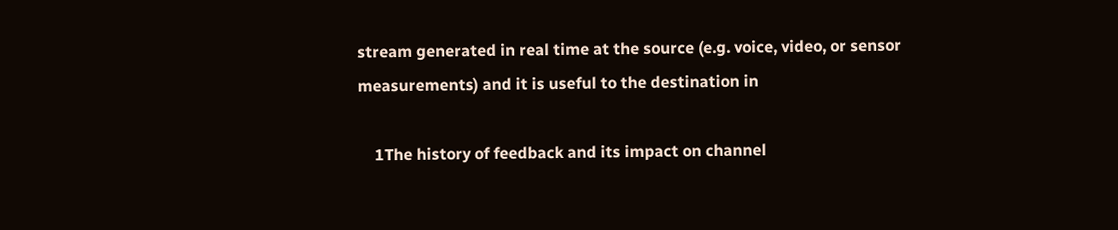stream generated in real time at the source (e.g. voice, video, or sensor measurements) and it is useful to the destination in

    1The history of feedback and its impact on channel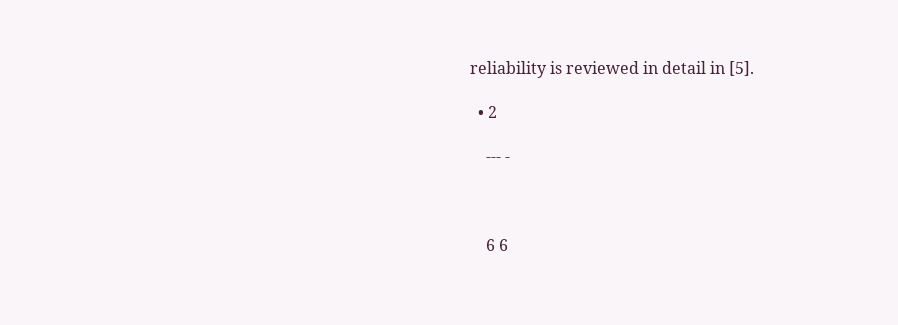reliability is reviewed in detail in [5].

  • 2

    --- -



    6 6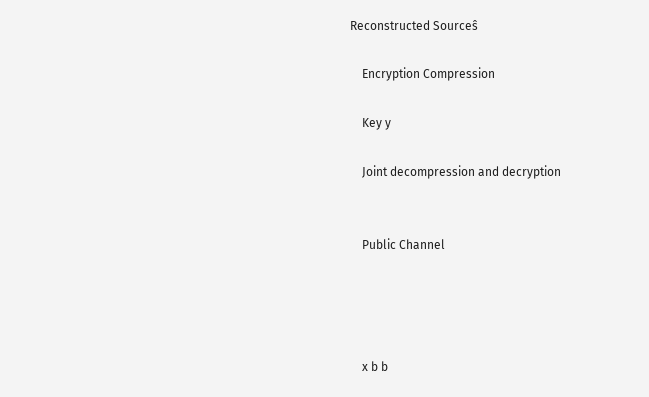Reconstructed Sourceŝ

    Encryption Compression

    Key y

    Joint decompression and decryption


    Public Channel




    x b b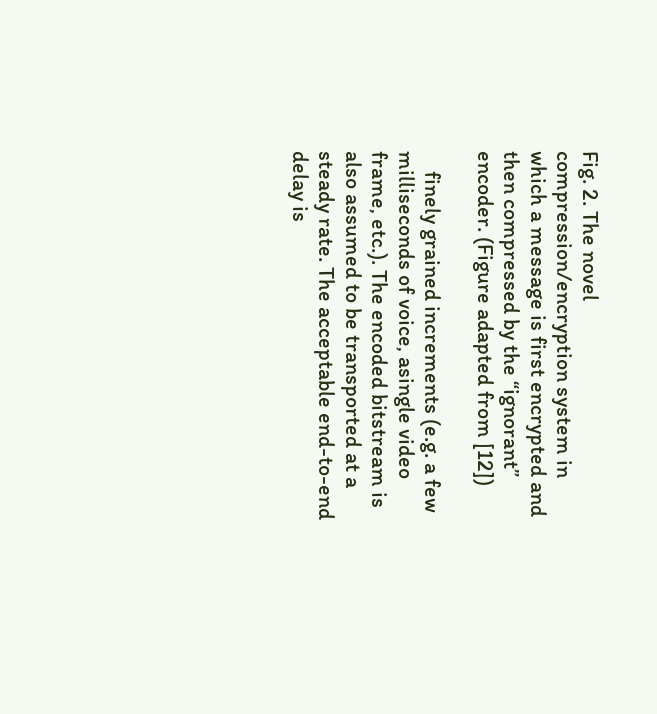Fig. 2. The novel compression/encryption system in which a message is first encrypted and then compressed by the “ignorant” encoder. (Figure adapted from [12])

    finely grained increments (e.g. a few milliseconds of voice, asingle video frame, etc.). The encoded bitstream is also assumed to be transported at a steady rate. The acceptable end-to-end delay is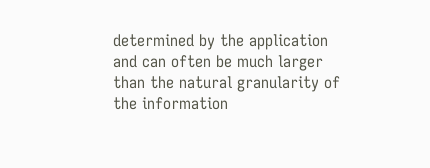determined by the application and can often be much larger than the natural granularity of the information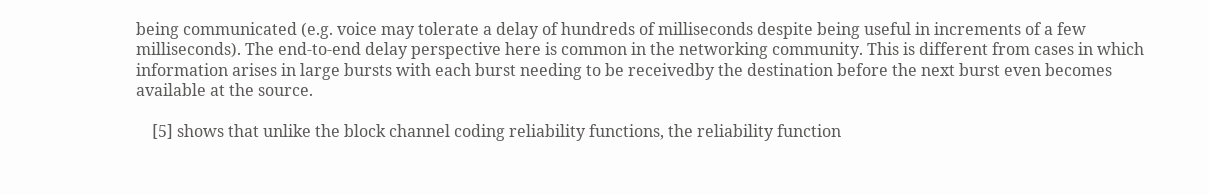being communicated (e.g. voice may tolerate a delay of hundreds of milliseconds despite being useful in increments of a few milliseconds). The end-to-end delay perspective here is common in the networking community. This is different from cases in which information arises in large bursts with each burst needing to be receivedby the destination before the next burst even becomes available at the source.

    [5] shows that unlike the block channel coding reliability functions, the reliability function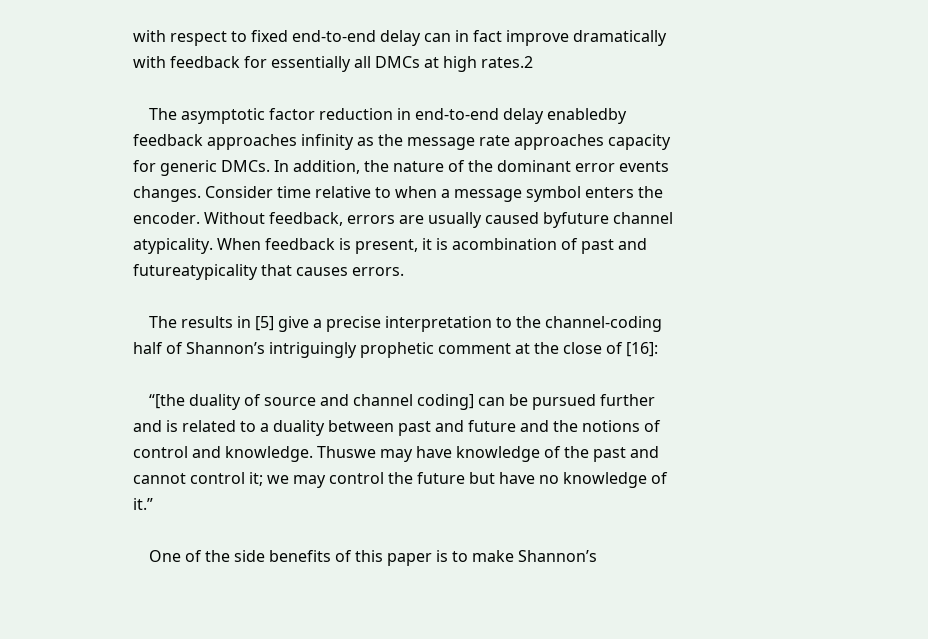with respect to fixed end-to-end delay can in fact improve dramatically with feedback for essentially all DMCs at high rates.2

    The asymptotic factor reduction in end-to-end delay enabledby feedback approaches infinity as the message rate approaches capacity for generic DMCs. In addition, the nature of the dominant error events changes. Consider time relative to when a message symbol enters the encoder. Without feedback, errors are usually caused byfuture channel atypicality. When feedback is present, it is acombination of past and futureatypicality that causes errors.

    The results in [5] give a precise interpretation to the channel-coding half of Shannon’s intriguingly prophetic comment at the close of [16]:

    “[the duality of source and channel coding] can be pursued further and is related to a duality between past and future and the notions of control and knowledge. Thuswe may have knowledge of the past and cannot control it; we may control the future but have no knowledge of it.”

    One of the side benefits of this paper is to make Shannon’s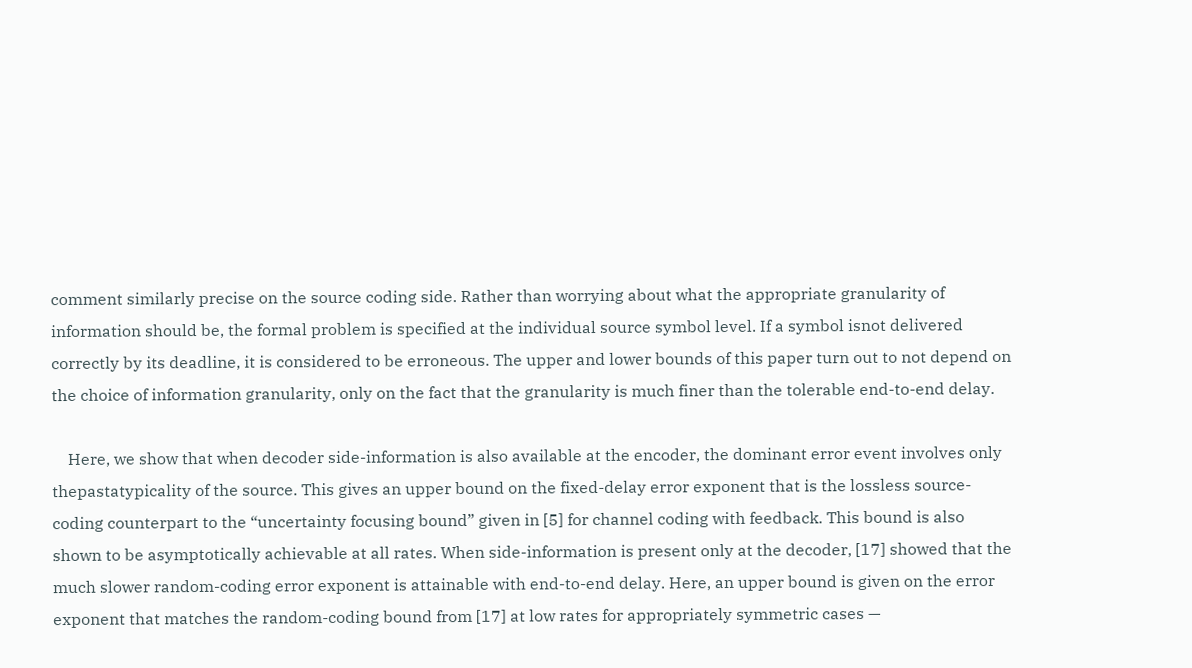comment similarly precise on the source coding side. Rather than worrying about what the appropriate granularity of information should be, the formal problem is specified at the individual source symbol level. If a symbol isnot delivered correctly by its deadline, it is considered to be erroneous. The upper and lower bounds of this paper turn out to not depend on the choice of information granularity, only on the fact that the granularity is much finer than the tolerable end-to-end delay.

    Here, we show that when decoder side-information is also available at the encoder, the dominant error event involves only thepastatypicality of the source. This gives an upper bound on the fixed-delay error exponent that is the lossless source-coding counterpart to the “uncertainty focusing bound” given in [5] for channel coding with feedback. This bound is also shown to be asymptotically achievable at all rates. When side-information is present only at the decoder, [17] showed that the much slower random-coding error exponent is attainable with end-to-end delay. Here, an upper bound is given on the error exponent that matches the random-coding bound from [17] at low rates for appropriately symmetric cases —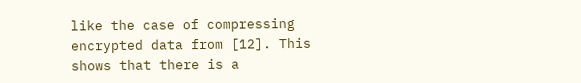like the case of compressing encrypted data from [12]. This shows that there is a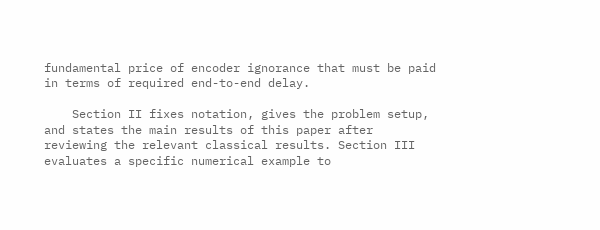fundamental price of encoder ignorance that must be paid in terms of required end-to-end delay.

    Section II fixes notation, gives the problem setup, and states the main results of this paper after reviewing the relevant classical results. Section III evaluates a specific numerical example to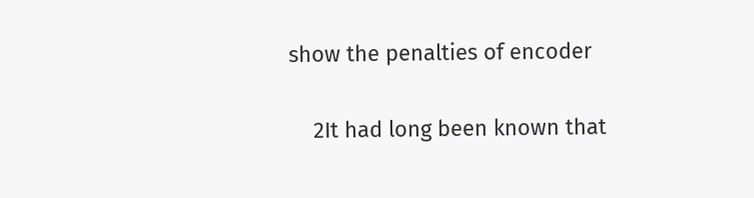show the penalties of encoder

    2It had long been known that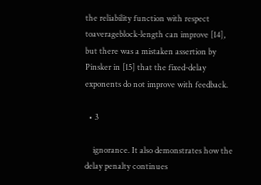the reliability function with respect toaverageblock-length can improve [14], but there was a mistaken assertion by Pinsker in [15] that the fixed-delay exponents do not improve with feedback.

  • 3

    ignorance. It also demonstrates how the delay penalty continues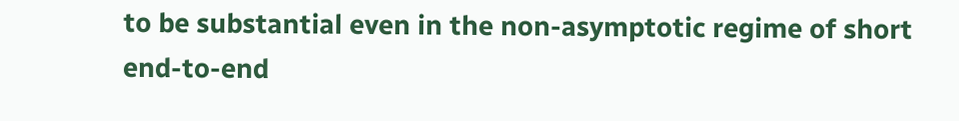to be substantial even in the non-asymptotic regime of short end-to-end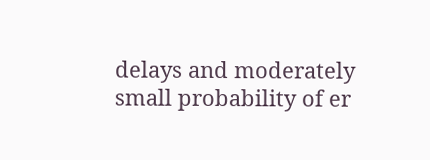delays and moderately small probability of er